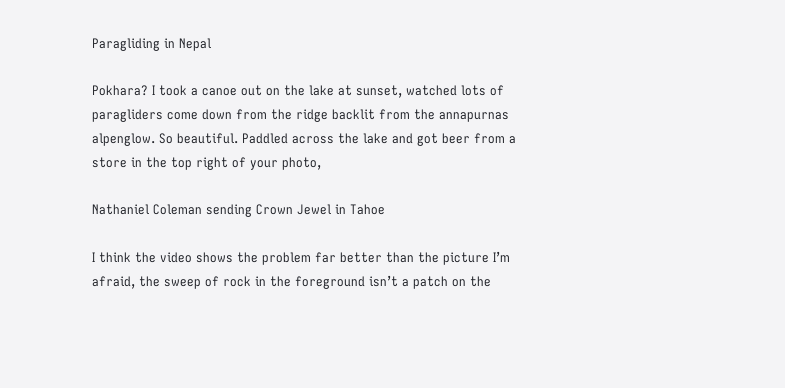Paragliding in Nepal

Pokhara? I took a canoe out on the lake at sunset, watched lots of paragliders come down from the ridge backlit from the annapurnas alpenglow. So beautiful. Paddled across the lake and got beer from a store in the top right of your photo,

Nathaniel Coleman sending Crown Jewel in Tahoe

I think the video shows the problem far better than the picture I’m afraid, the sweep of rock in the foreground isn’t a patch on the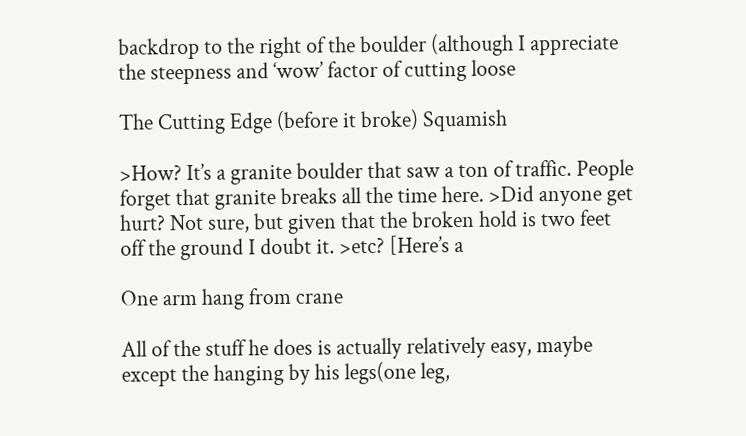backdrop to the right of the boulder (although I appreciate the steepness and ‘wow’ factor of cutting loose

The Cutting Edge (before it broke) Squamish

>How? It’s a granite boulder that saw a ton of traffic. People forget that granite breaks all the time here. >Did anyone get hurt? Not sure, but given that the broken hold is two feet off the ground I doubt it. >etc? [Here’s a

One arm hang from crane

All of the stuff he does is actually relatively easy, maybe except the hanging by his legs(one leg,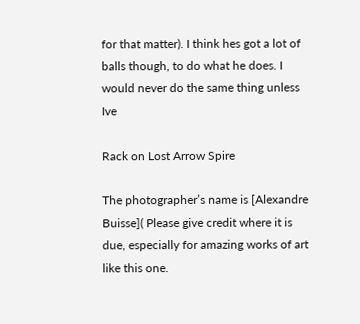for that matter). I think hes got a lot of balls though, to do what he does. I would never do the same thing unless Ive

Rack on Lost Arrow Spire

The photographer’s name is [Alexandre Buisse]( Please give credit where it is due, especially for amazing works of art like this one.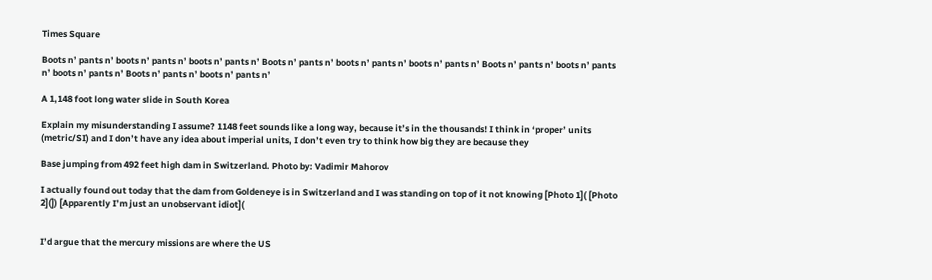Times Square

Boots n’ pants n’ boots n’ pants n’ boots n’ pants n’ Boots n’ pants n’ boots n’ pants n’ boots n’ pants n’ Boots n’ pants n’ boots n’ pants n’ boots n’ pants n’ Boots n’ pants n’ boots n’ pants n’

A 1,148 foot long water slide in South Korea

Explain my misunderstanding I assume? 1148 feet sounds like a long way, because it’s in the thousands! I think in ‘proper’ units (metric/SI) and I don’t have any idea about imperial units, I don’t even try to think how big they are because they

Base jumping from 492 feet high dam in Switzerland. Photo by: Vadimir Mahorov

I actually found out today that the dam from Goldeneye is in Switzerland and I was standing on top of it not knowing [Photo 1]( [Photo 2](]) [Apparently I’m just an unobservant idiot](


I’d argue that the mercury missions are where the US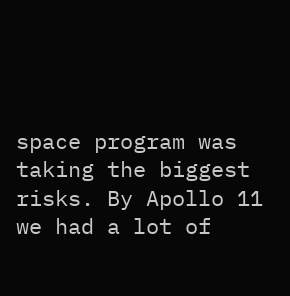space program was taking the biggest risks. By Apollo 11 we had a lot of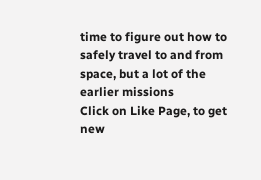time to figure out how to safely travel to and from space, but a lot of the earlier missions
Click on Like Page, to get new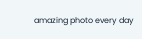amazing photo every day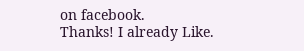on facebook.
Thanks! I already Like.